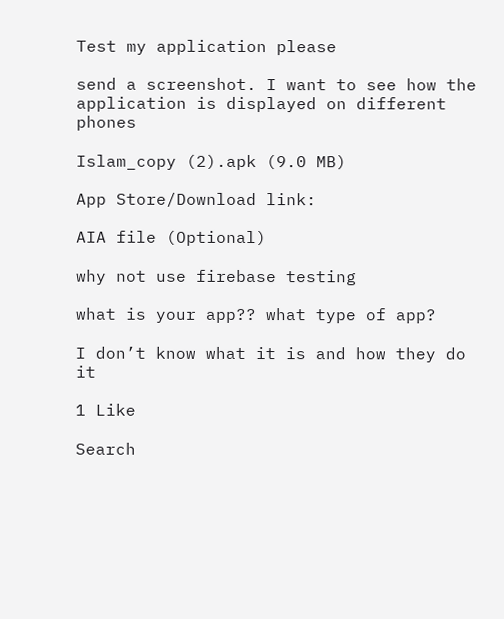Test my application please

send a screenshot. I want to see how the application is displayed on different phones

Islam_copy (2).apk (9.0 MB)

App Store/Download link:

AIA file (Optional)

why not use firebase testing

what is your app?? what type of app?

I don’t know what it is and how they do it

1 Like

Search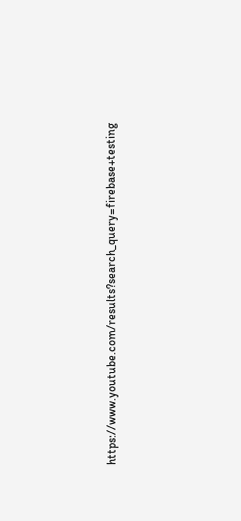https://www.youtube.com/results?search_query=firebase+testing